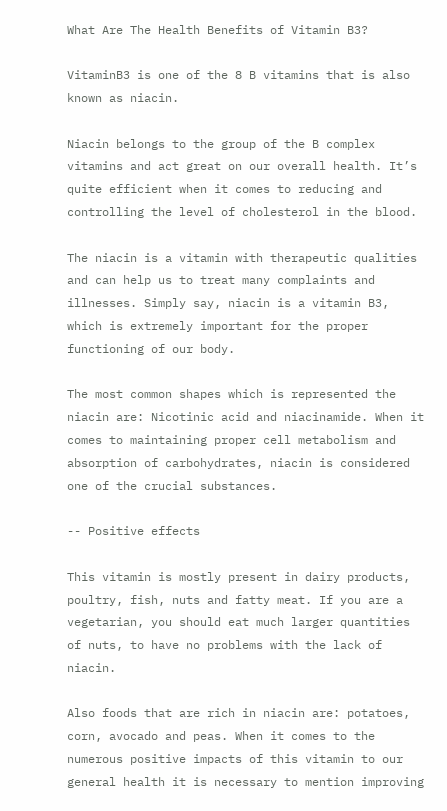What Are The Health Benefits of Vitamin B3?

VitaminB3 is one of the 8 B vitamins that is also known as niacin.

Niacin belongs to the group of the B complex vitamins and act great on our overall health. It’s quite efficient when it comes to reducing and controlling the level of cholesterol in the blood.

The niacin is a vitamin with therapeutic qualities and can help us to treat many complaints and illnesses. Simply say, niacin is a vitamin B3, which is extremely important for the proper functioning of our body.

The most common shapes which is represented the niacin are: Nicotinic acid and niacinamide. When it comes to maintaining proper cell metabolism and absorption of carbohydrates, niacin is considered one of the crucial substances.

-- Positive effects

This vitamin is mostly present in dairy products, poultry, fish, nuts and fatty meat. If you are a vegetarian, you should eat much larger quantities of nuts, to have no problems with the lack of niacin.

Also foods that are rich in niacin are: potatoes, corn, avocado and peas. When it comes to the numerous positive impacts of this vitamin to our general health it is necessary to mention improving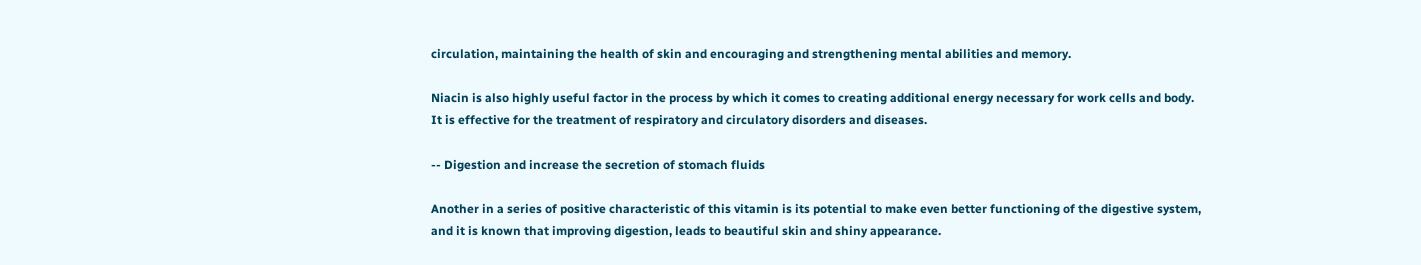circulation, maintaining the health of skin and encouraging and strengthening mental abilities and memory.

Niacin is also highly useful factor in the process by which it comes to creating additional energy necessary for work cells and body. It is effective for the treatment of respiratory and circulatory disorders and diseases.

-- Digestion and increase the secretion of stomach fluids

Another in a series of positive characteristic of this vitamin is its potential to make even better functioning of the digestive system, and it is known that improving digestion, leads to beautiful skin and shiny appearance.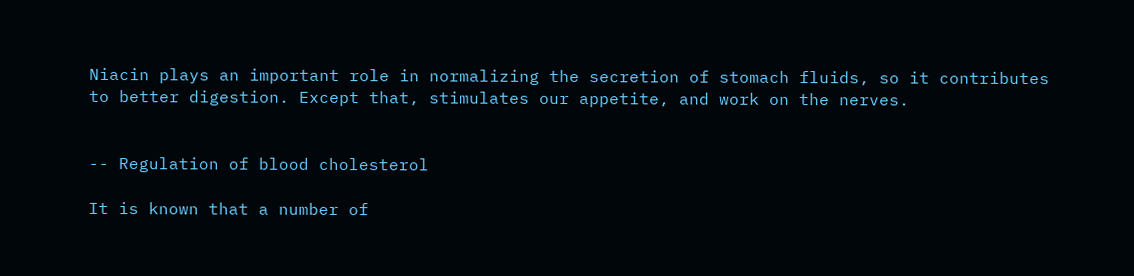Niacin plays an important role in normalizing the secretion of stomach fluids, so it contributes to better digestion. Except that, stimulates our appetite, and work on the nerves.


-- Regulation of blood cholesterol

It is known that a number of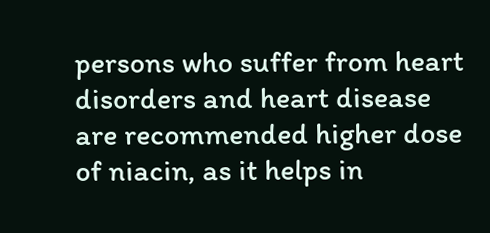persons who suffer from heart disorders and heart disease are recommended higher dose of niacin, as it helps in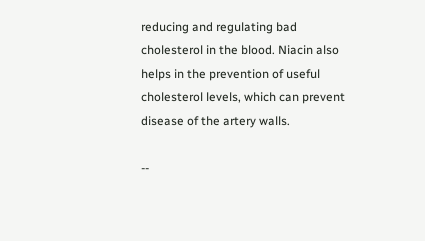reducing and regulating bad cholesterol in the blood. Niacin also helps in the prevention of useful cholesterol levels, which can prevent disease of the artery walls.

--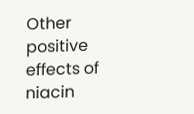Other positive effects of niacin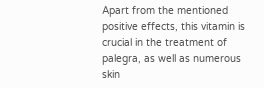Apart from the mentioned positive effects, this vitamin is crucial in the treatment of palegra, as well as numerous skin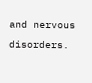and nervous disorders.